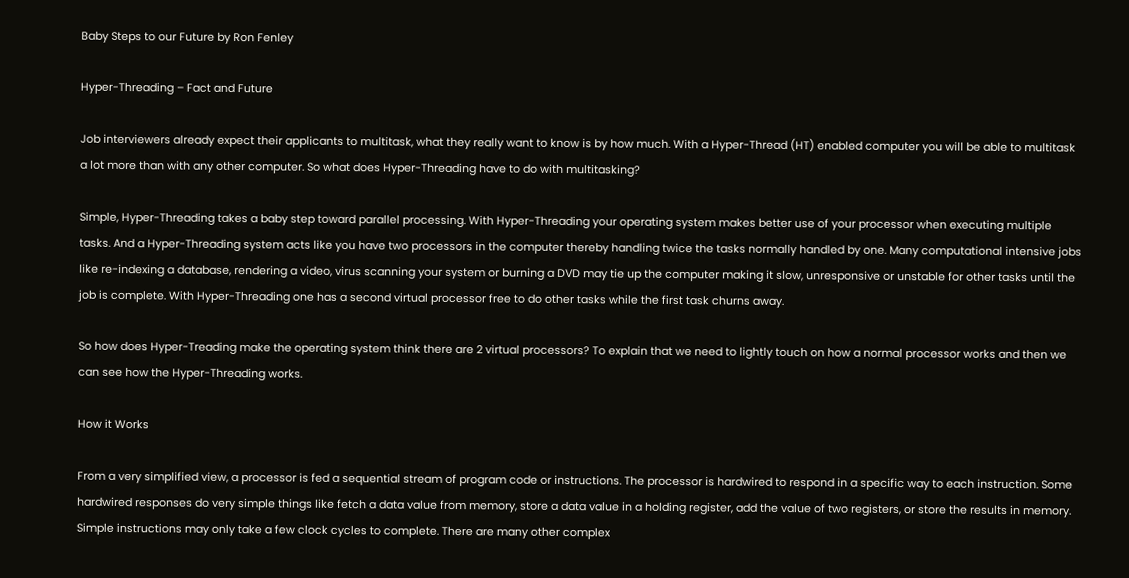Baby Steps to our Future by Ron Fenley

Hyper-Threading – Fact and Future

Job interviewers already expect their applicants to multitask, what they really want to know is by how much. With a Hyper-Thread (HT) enabled computer you will be able to multitask a lot more than with any other computer. So what does Hyper-Threading have to do with multitasking?

Simple, Hyper-Threading takes a baby step toward parallel processing. With Hyper-Threading your operating system makes better use of your processor when executing multiple tasks. And a Hyper-Threading system acts like you have two processors in the computer thereby handling twice the tasks normally handled by one. Many computational intensive jobs like re-indexing a database, rendering a video, virus scanning your system or burning a DVD may tie up the computer making it slow, unresponsive or unstable for other tasks until the job is complete. With Hyper-Threading one has a second virtual processor free to do other tasks while the first task churns away.

So how does Hyper-Treading make the operating system think there are 2 virtual processors? To explain that we need to lightly touch on how a normal processor works and then we can see how the Hyper-Threading works.

How it Works

From a very simplified view, a processor is fed a sequential stream of program code or instructions. The processor is hardwired to respond in a specific way to each instruction. Some hardwired responses do very simple things like fetch a data value from memory, store a data value in a holding register, add the value of two registers, or store the results in memory. Simple instructions may only take a few clock cycles to complete. There are many other complex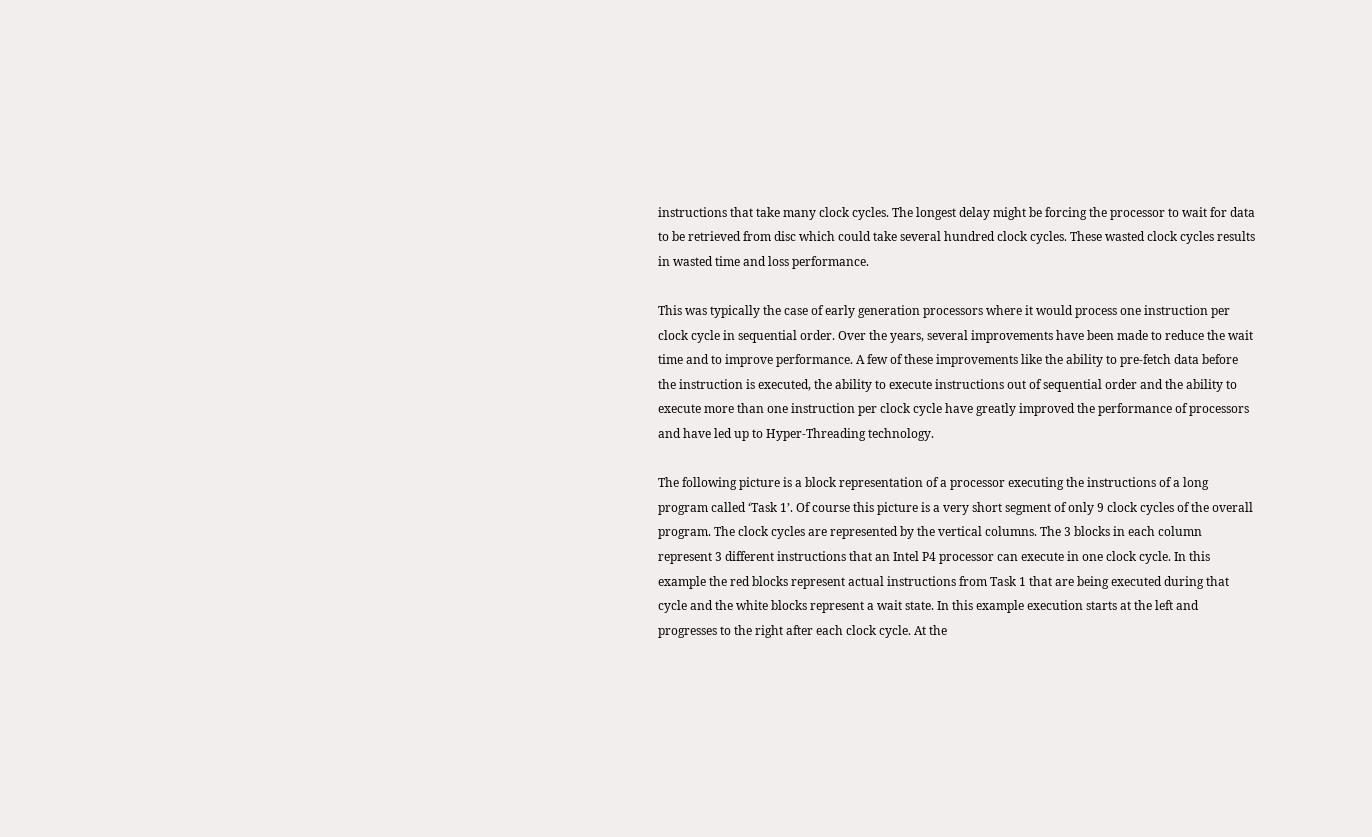instructions that take many clock cycles. The longest delay might be forcing the processor to wait for data to be retrieved from disc which could take several hundred clock cycles. These wasted clock cycles results in wasted time and loss performance.

This was typically the case of early generation processors where it would process one instruction per clock cycle in sequential order. Over the years, several improvements have been made to reduce the wait time and to improve performance. A few of these improvements like the ability to pre-fetch data before the instruction is executed, the ability to execute instructions out of sequential order and the ability to execute more than one instruction per clock cycle have greatly improved the performance of processors and have led up to Hyper-Threading technology.

The following picture is a block representation of a processor executing the instructions of a long program called ‘Task 1’. Of course this picture is a very short segment of only 9 clock cycles of the overall program. The clock cycles are represented by the vertical columns. The 3 blocks in each column represent 3 different instructions that an Intel P4 processor can execute in one clock cycle. In this example the red blocks represent actual instructions from Task 1 that are being executed during that cycle and the white blocks represent a wait state. In this example execution starts at the left and progresses to the right after each clock cycle. At the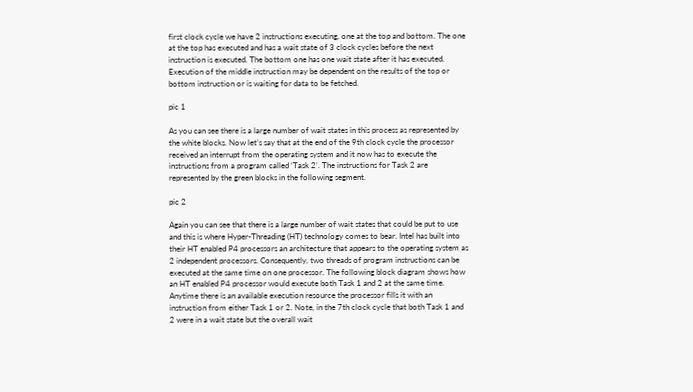first clock cycle we have 2 instructions executing, one at the top and bottom. The one at the top has executed and has a wait state of 3 clock cycles before the next instruction is executed. The bottom one has one wait state after it has executed. Execution of the middle instruction may be dependent on the results of the top or bottom instruction or is waiting for data to be fetched.

pic 1

As you can see there is a large number of wait states in this process as represented by the white blocks. Now let’s say that at the end of the 9th clock cycle the processor received an interrupt from the operating system and it now has to execute the instructions from a program called ‘Task 2’. The instructions for Task 2 are represented by the green blocks in the following segment.

pic 2

Again you can see that there is a large number of wait states that could be put to use and this is where Hyper-Threading (HT) technology comes to bear. Intel has built into their HT enabled P4 processors an architecture that appears to the operating system as 2 independent processors. Consequently, two threads of program instructions can be executed at the same time on one processor. The following block diagram shows how an HT enabled P4 processor would execute both Task 1 and 2 at the same time. Anytime there is an available execution resource the processor fills it with an instruction from either Task 1 or 2. Note, in the 7th clock cycle that both Task 1 and 2 were in a wait state but the overall wait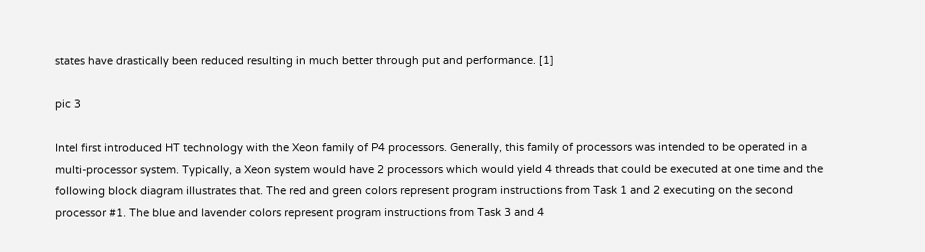states have drastically been reduced resulting in much better through put and performance. [1]

pic 3

Intel first introduced HT technology with the Xeon family of P4 processors. Generally, this family of processors was intended to be operated in a multi-processor system. Typically, a Xeon system would have 2 processors which would yield 4 threads that could be executed at one time and the following block diagram illustrates that. The red and green colors represent program instructions from Task 1 and 2 executing on the second processor #1. The blue and lavender colors represent program instructions from Task 3 and 4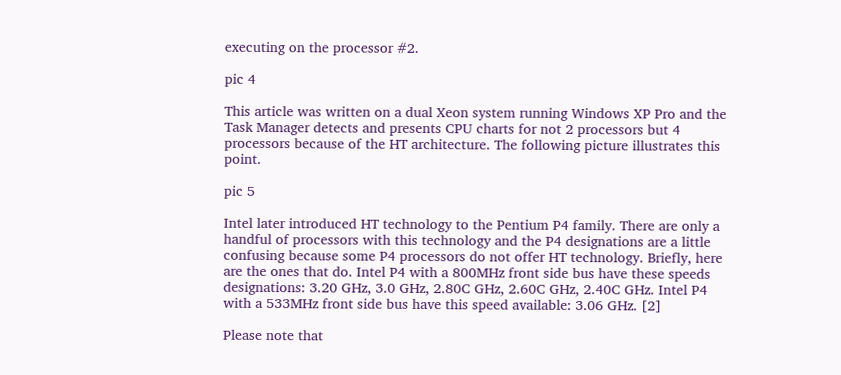executing on the processor #2.

pic 4

This article was written on a dual Xeon system running Windows XP Pro and the Task Manager detects and presents CPU charts for not 2 processors but 4 processors because of the HT architecture. The following picture illustrates this point.

pic 5

Intel later introduced HT technology to the Pentium P4 family. There are only a handful of processors with this technology and the P4 designations are a little confusing because some P4 processors do not offer HT technology. Briefly, here are the ones that do. Intel P4 with a 800MHz front side bus have these speeds designations: 3.20 GHz, 3.0 GHz, 2.80C GHz, 2.60C GHz, 2.40C GHz. Intel P4 with a 533MHz front side bus have this speed available: 3.06 GHz. [2]

Please note that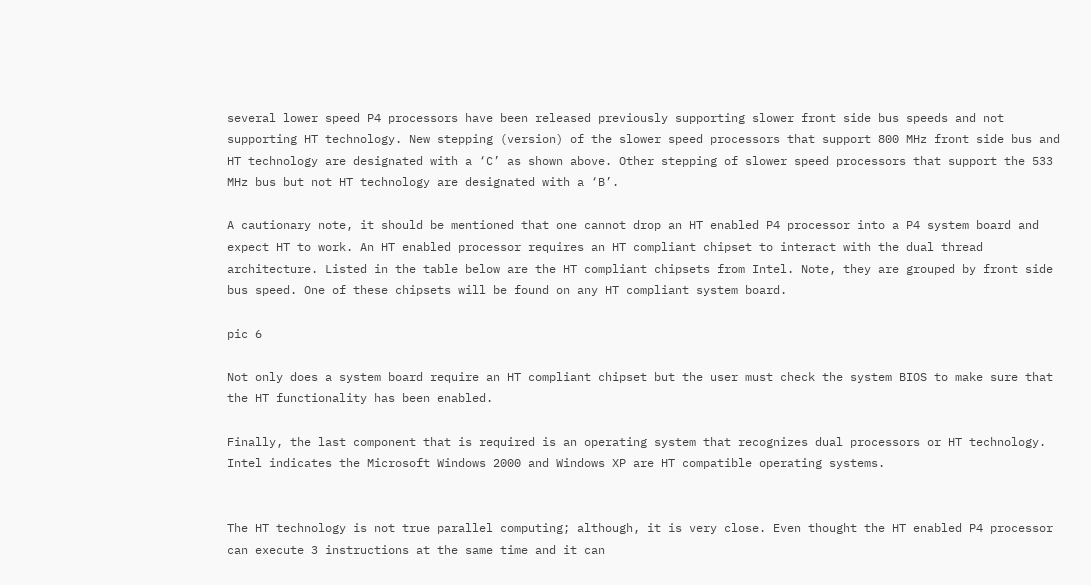several lower speed P4 processors have been released previously supporting slower front side bus speeds and not supporting HT technology. New stepping (version) of the slower speed processors that support 800 MHz front side bus and HT technology are designated with a ‘C’ as shown above. Other stepping of slower speed processors that support the 533 MHz bus but not HT technology are designated with a ‘B’.

A cautionary note, it should be mentioned that one cannot drop an HT enabled P4 processor into a P4 system board and expect HT to work. An HT enabled processor requires an HT compliant chipset to interact with the dual thread architecture. Listed in the table below are the HT compliant chipsets from Intel. Note, they are grouped by front side bus speed. One of these chipsets will be found on any HT compliant system board.

pic 6

Not only does a system board require an HT compliant chipset but the user must check the system BIOS to make sure that the HT functionality has been enabled.

Finally, the last component that is required is an operating system that recognizes dual processors or HT technology. Intel indicates the Microsoft Windows 2000 and Windows XP are HT compatible operating systems.


The HT technology is not true parallel computing; although, it is very close. Even thought the HT enabled P4 processor can execute 3 instructions at the same time and it can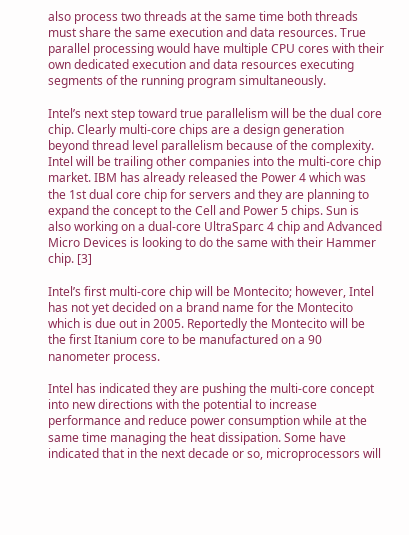also process two threads at the same time both threads must share the same execution and data resources. True parallel processing would have multiple CPU cores with their own dedicated execution and data resources executing segments of the running program simultaneously.

Intel’s next step toward true parallelism will be the dual core chip. Clearly multi-core chips are a design generation beyond thread level parallelism because of the complexity. Intel will be trailing other companies into the multi-core chip market. IBM has already released the Power 4 which was the 1st dual core chip for servers and they are planning to expand the concept to the Cell and Power 5 chips. Sun is also working on a dual-core UltraSparc 4 chip and Advanced Micro Devices is looking to do the same with their Hammer chip. [3]

Intel’s first multi-core chip will be Montecito; however, Intel has not yet decided on a brand name for the Montecito which is due out in 2005. Reportedly the Montecito will be the first Itanium core to be manufactured on a 90 nanometer process.

Intel has indicated they are pushing the multi-core concept into new directions with the potential to increase performance and reduce power consumption while at the same time managing the heat dissipation. Some have indicated that in the next decade or so, microprocessors will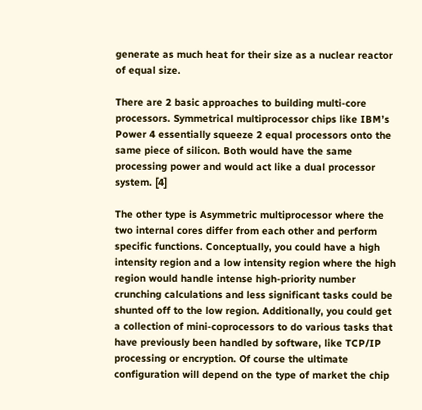generate as much heat for their size as a nuclear reactor of equal size.

There are 2 basic approaches to building multi-core processors. Symmetrical multiprocessor chips like IBM’s Power 4 essentially squeeze 2 equal processors onto the same piece of silicon. Both would have the same processing power and would act like a dual processor system. [4]

The other type is Asymmetric multiprocessor where the two internal cores differ from each other and perform specific functions. Conceptually, you could have a high intensity region and a low intensity region where the high region would handle intense high-priority number crunching calculations and less significant tasks could be shunted off to the low region. Additionally, you could get a collection of mini-coprocessors to do various tasks that have previously been handled by software, like TCP/IP processing or encryption. Of course the ultimate configuration will depend on the type of market the chip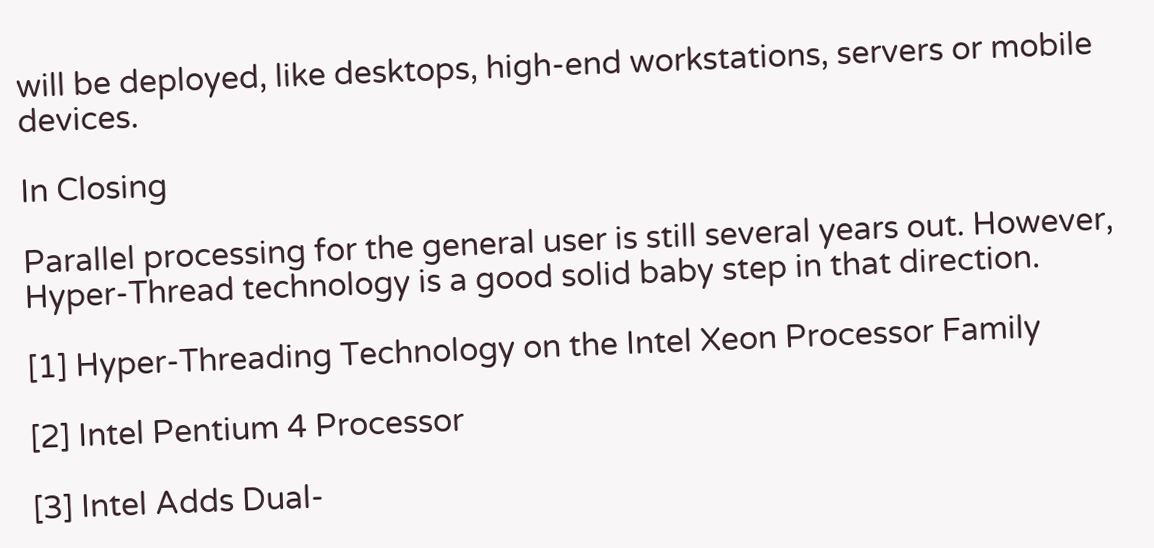will be deployed, like desktops, high-end workstations, servers or mobile devices.

In Closing

Parallel processing for the general user is still several years out. However, Hyper-Thread technology is a good solid baby step in that direction.

[1] Hyper-Threading Technology on the Intel Xeon Processor Family

[2] Intel Pentium 4 Processor

[3] Intel Adds Dual-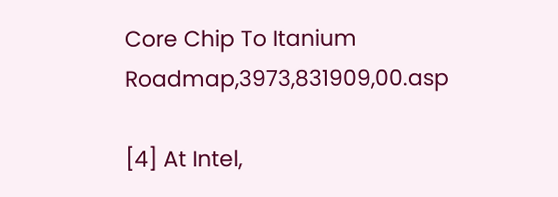Core Chip To Itanium Roadmap,3973,831909,00.asp

[4] At Intel,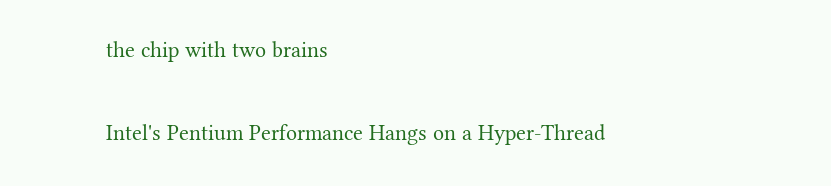the chip with two brains

Intel's Pentium Performance Hangs on a Hyper-Thread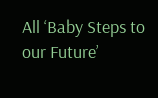All ‘Baby Steps to our Future’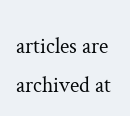articles are archived at